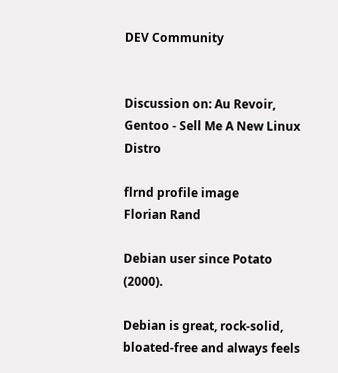DEV Community


Discussion on: Au Revoir, Gentoo - Sell Me A New Linux Distro

flrnd profile image
Florian Rand

Debian user since Potato (2000).

Debian is great, rock-solid, bloated-free and always feels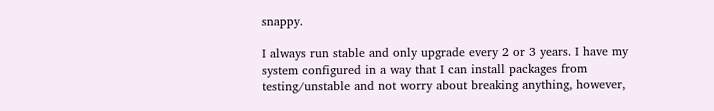snappy.

I always run stable and only upgrade every 2 or 3 years. I have my system configured in a way that I can install packages from testing/unstable and not worry about breaking anything, however,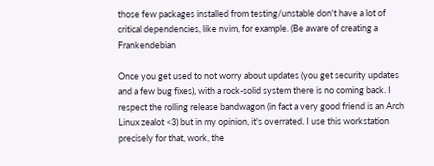those few packages installed from testing/unstable don't have a lot of critical dependencies, like nvim, for example. (Be aware of creating a Frankendebian

Once you get used to not worry about updates (you get security updates and a few bug fixes), with a rock-solid system there is no coming back. I respect the rolling release bandwagon (in fact a very good friend is an Arch Linux zealot <3) but in my opinion, it's overrated. I use this workstation precisely for that, work, the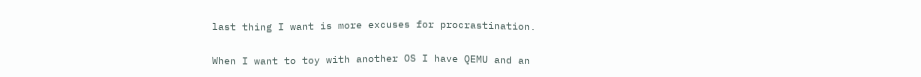last thing I want is more excuses for procrastination.

When I want to toy with another OS I have QEMU and an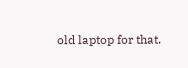old laptop for that.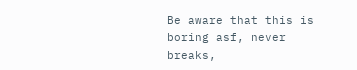Be aware that this is boring asf, never breaks,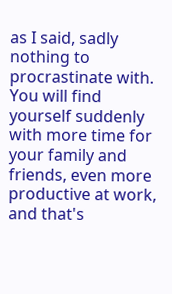as I said, sadly nothing to procrastinate with. You will find yourself suddenly with more time for your family and friends, even more productive at work, and that's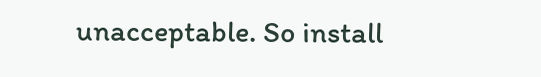unacceptable. So install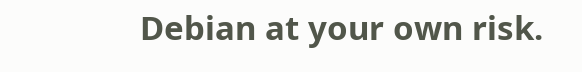Debian at your own risk.